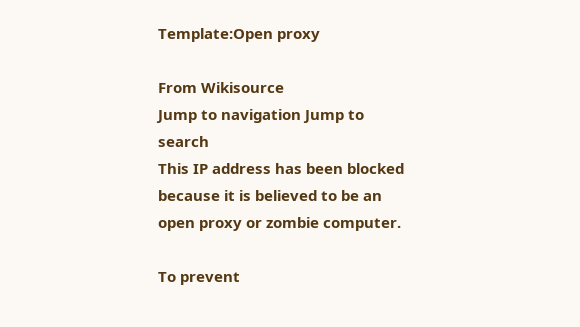Template:Open proxy

From Wikisource
Jump to navigation Jump to search
This IP address has been blocked because it is believed to be an open proxy or zombie computer.

To prevent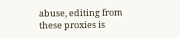abuse, editing from these proxies is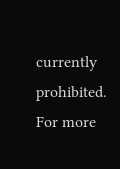currently prohibited. For more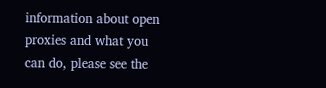information about open proxies and what you can do, please see the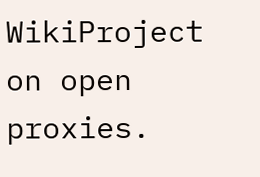WikiProject on open proxies.